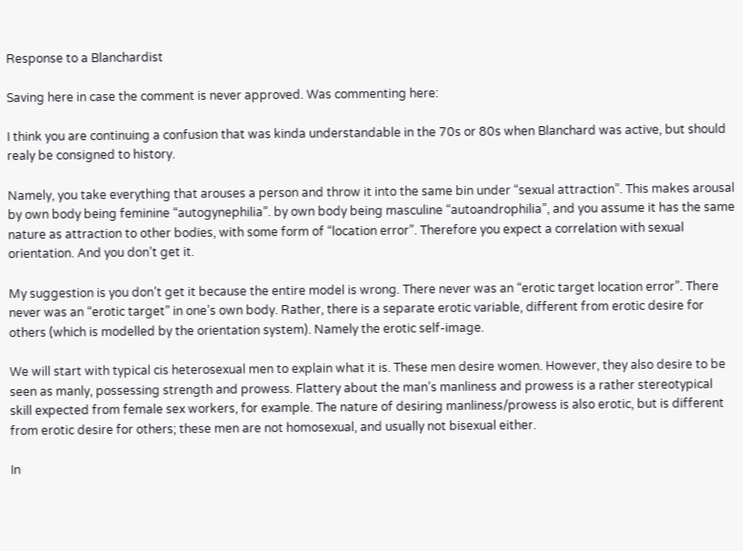Response to a Blanchardist

Saving here in case the comment is never approved. Was commenting here:

I think you are continuing a confusion that was kinda understandable in the 70s or 80s when Blanchard was active, but should realy be consigned to history.

Namely, you take everything that arouses a person and throw it into the same bin under “sexual attraction”. This makes arousal by own body being feminine “autogynephilia”. by own body being masculine “autoandrophilia”, and you assume it has the same nature as attraction to other bodies, with some form of “location error”. Therefore you expect a correlation with sexual orientation. And you don’t get it.

My suggestion is you don’t get it because the entire model is wrong. There never was an “erotic target location error”. There never was an “erotic target” in one’s own body. Rather, there is a separate erotic variable, different from erotic desire for others (which is modelled by the orientation system). Namely the erotic self-image.

We will start with typical cis heterosexual men to explain what it is. These men desire women. However, they also desire to be seen as manly, possessing strength and prowess. Flattery about the man’s manliness and prowess is a rather stereotypical skill expected from female sex workers, for example. The nature of desiring manliness/prowess is also erotic, but is different from erotic desire for others; these men are not homosexual, and usually not bisexual either.

In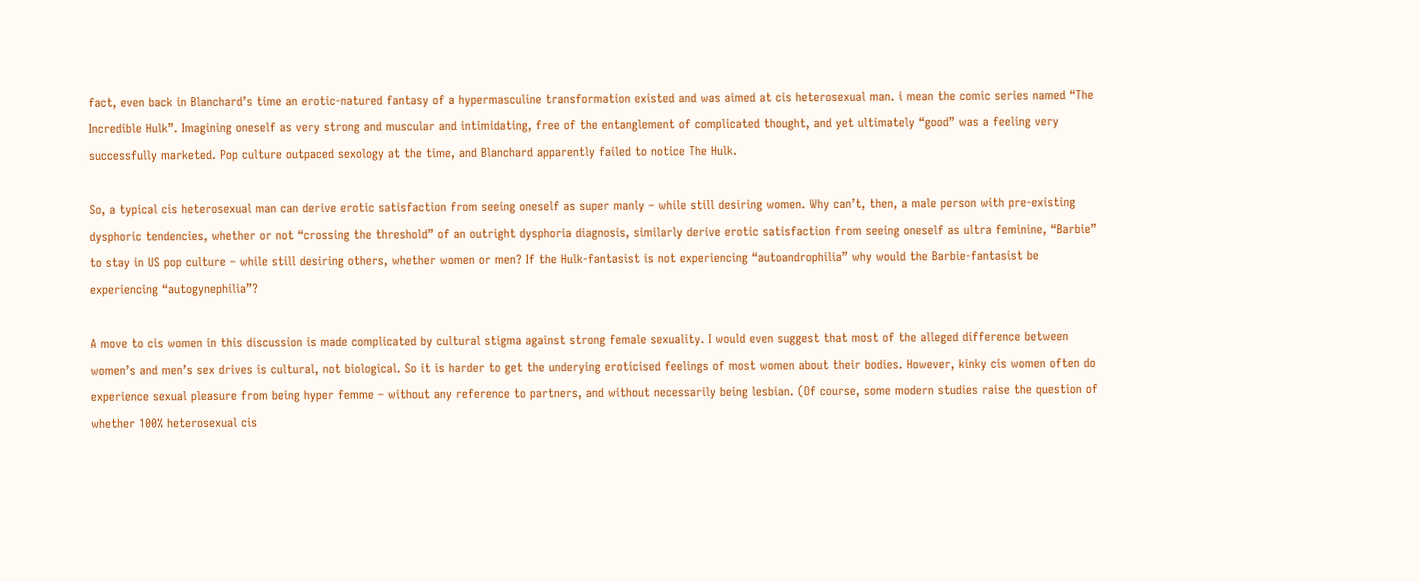fact, even back in Blanchard’s time an erotic-natured fantasy of a hypermasculine transformation existed and was aimed at cis heterosexual man. i mean the comic series named “The Incredible Hulk”. Imagining oneself as very strong and muscular and intimidating, free of the entanglement of complicated thought, and yet ultimately “good” was a feeling very successfully marketed. Pop culture outpaced sexology at the time, and Blanchard apparently failed to notice The Hulk.

So, a typical cis heterosexual man can derive erotic satisfaction from seeing oneself as super manly – while still desiring women. Why can’t, then, a male person with pre-existing dysphoric tendencies, whether or not “crossing the threshold” of an outright dysphoria diagnosis, similarly derive erotic satisfaction from seeing oneself as ultra feminine, “Barbie” to stay in US pop culture – while still desiring others, whether women or men? If the Hulk-fantasist is not experiencing “autoandrophilia” why would the Barbie-fantasist be experiencing “autogynephilia”?

A move to cis women in this discussion is made complicated by cultural stigma against strong female sexuality. I would even suggest that most of the alleged difference between women’s and men’s sex drives is cultural, not biological. So it is harder to get the underying eroticised feelings of most women about their bodies. However, kinky cis women often do experience sexual pleasure from being hyper femme – without any reference to partners, and without necessarily being lesbian. (Of course, some modern studies raise the question of whether 100% heterosexual cis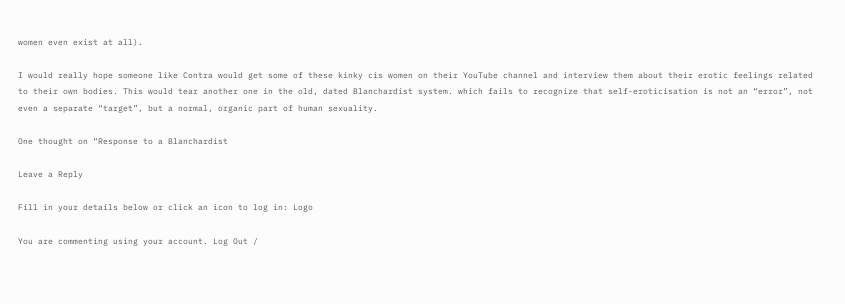women even exist at all).

I would really hope someone like Contra would get some of these kinky cis women on their YouTube channel and interview them about their erotic feelings related to their own bodies. This would tear another one in the old, dated Blanchardist system. which fails to recognize that self-eroticisation is not an “error”, not even a separate “target”, but a normal, organic part of human sexuality.

One thought on “Response to a Blanchardist

Leave a Reply

Fill in your details below or click an icon to log in: Logo

You are commenting using your account. Log Out /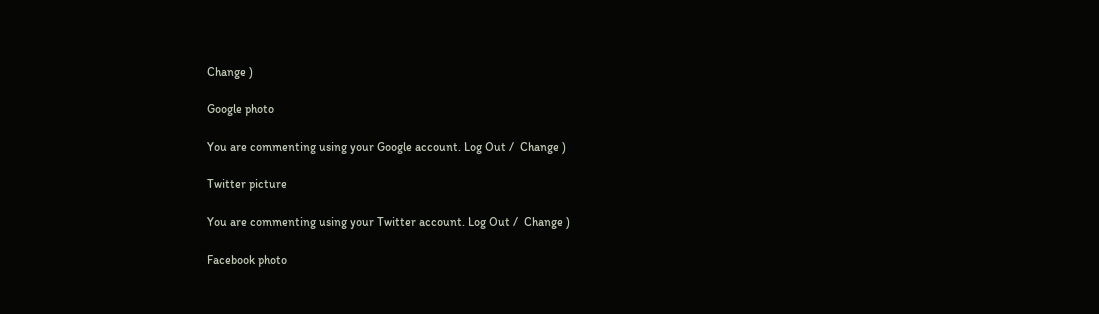Change )

Google photo

You are commenting using your Google account. Log Out /  Change )

Twitter picture

You are commenting using your Twitter account. Log Out /  Change )

Facebook photo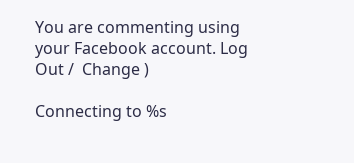You are commenting using your Facebook account. Log Out /  Change )

Connecting to %s